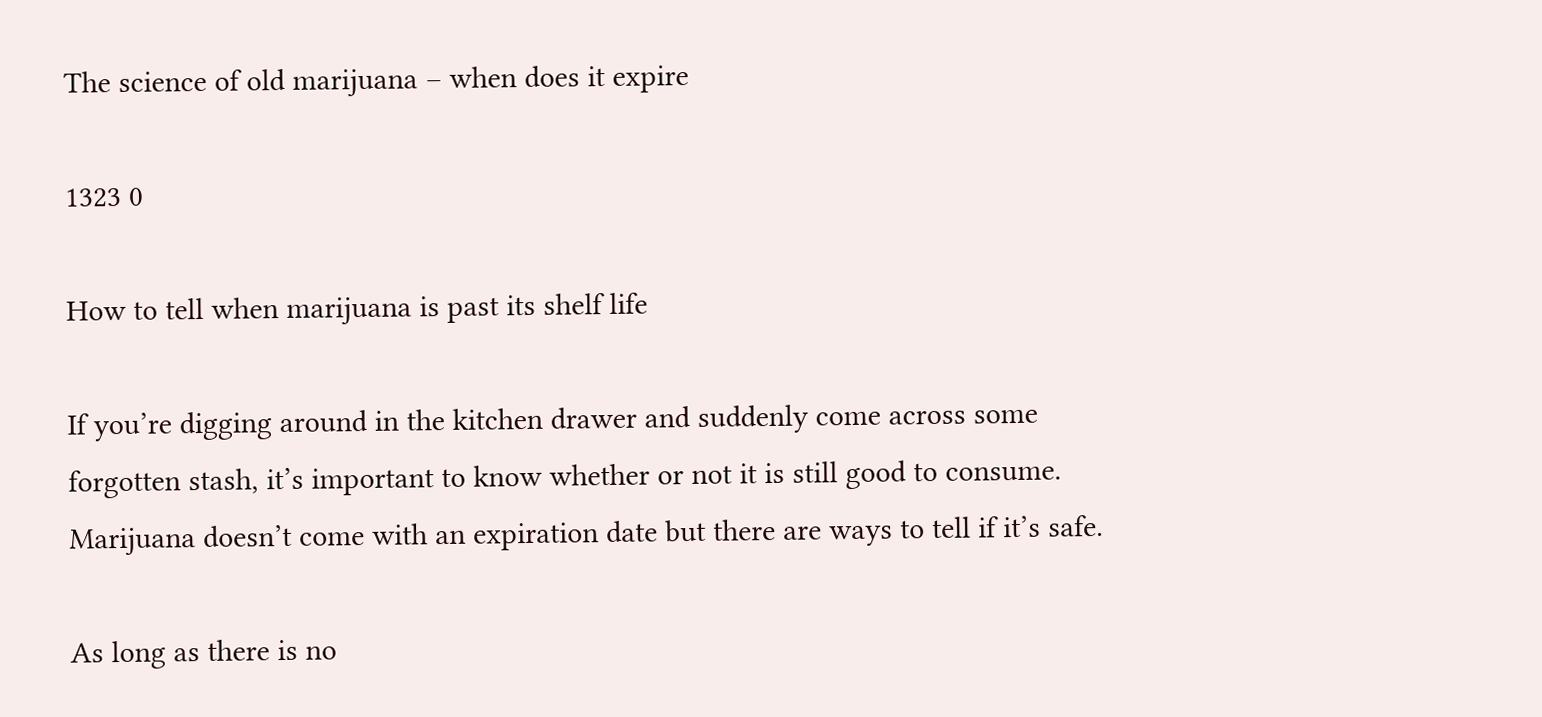The science of old marijuana – when does it expire

1323 0

How to tell when marijuana is past its shelf life

If you’re digging around in the kitchen drawer and suddenly come across some forgotten stash, it’s important to know whether or not it is still good to consume. Marijuana doesn’t come with an expiration date but there are ways to tell if it’s safe.

As long as there is no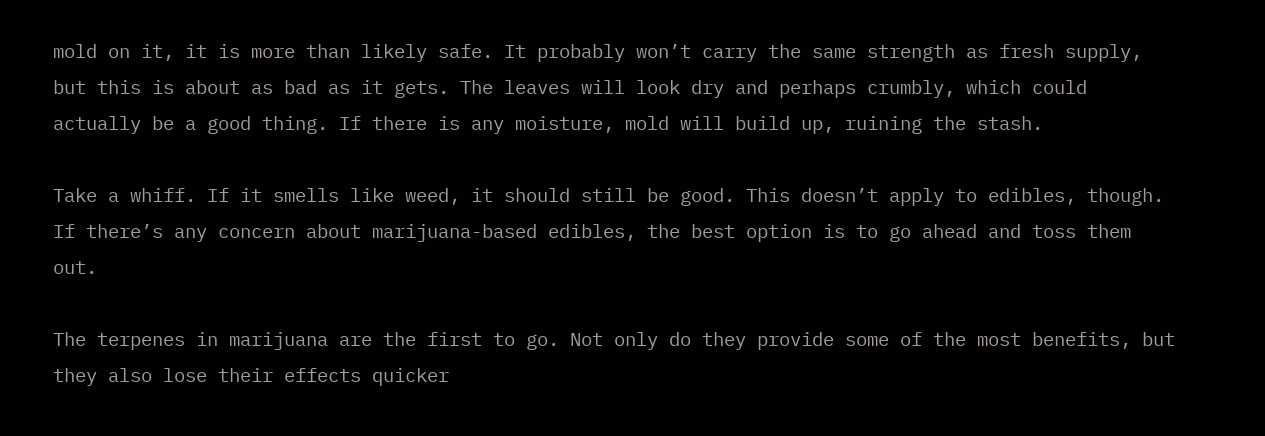mold on it, it is more than likely safe. It probably won’t carry the same strength as fresh supply, but this is about as bad as it gets. The leaves will look dry and perhaps crumbly, which could actually be a good thing. If there is any moisture, mold will build up, ruining the stash.

Take a whiff. If it smells like weed, it should still be good. This doesn’t apply to edibles, though. If there’s any concern about marijuana-based edibles, the best option is to go ahead and toss them out.

The terpenes in marijuana are the first to go. Not only do they provide some of the most benefits, but they also lose their effects quicker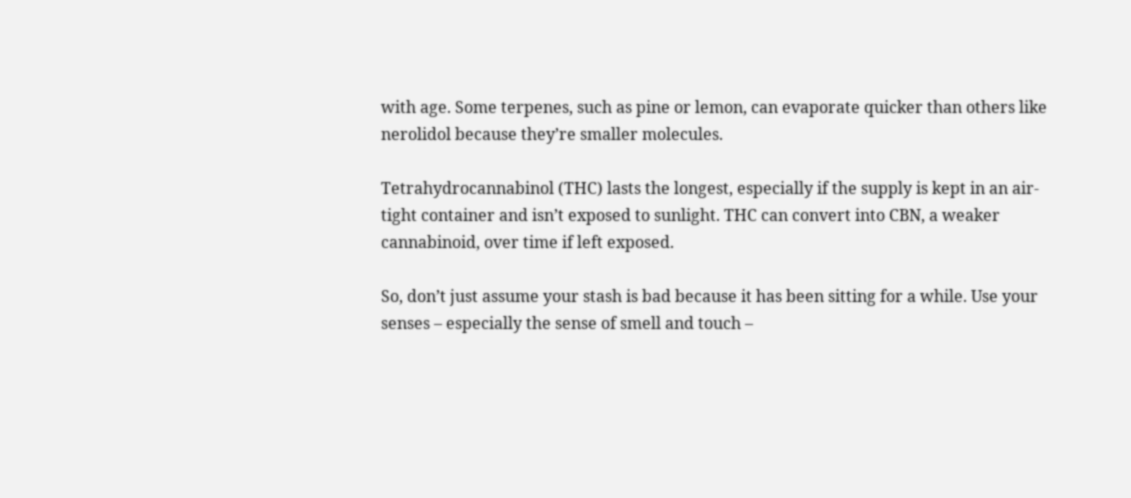with age. Some terpenes, such as pine or lemon, can evaporate quicker than others like nerolidol because they’re smaller molecules.

Tetrahydrocannabinol (THC) lasts the longest, especially if the supply is kept in an air-tight container and isn’t exposed to sunlight. THC can convert into CBN, a weaker cannabinoid, over time if left exposed.

So, don’t just assume your stash is bad because it has been sitting for a while. Use your senses – especially the sense of smell and touch –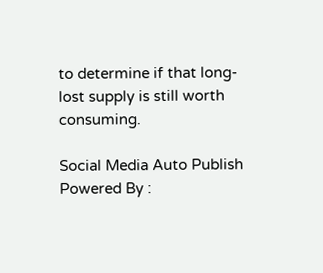to determine if that long-lost supply is still worth consuming.

Social Media Auto Publish Powered By :